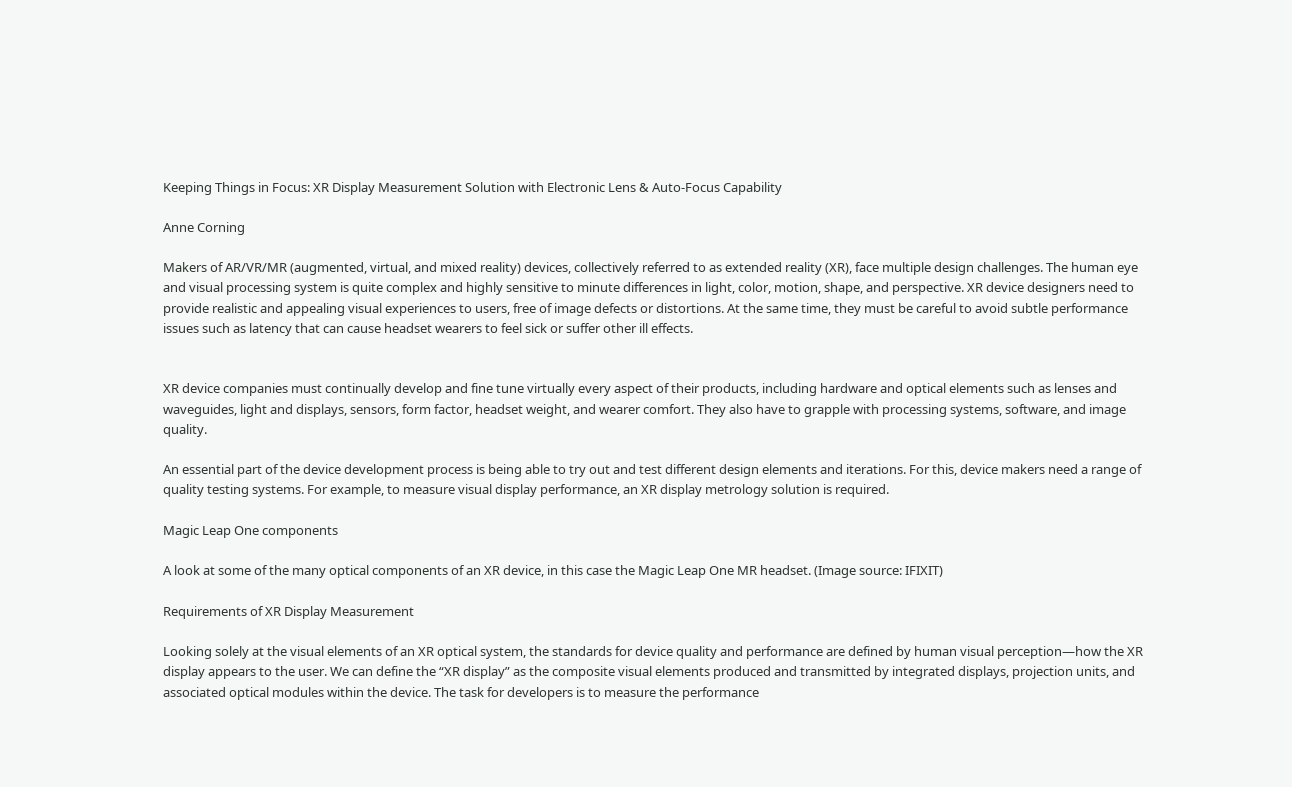Keeping Things in Focus: XR Display Measurement Solution with Electronic Lens & Auto-Focus Capability

Anne Corning

Makers of AR/VR/MR (augmented, virtual, and mixed reality) devices, collectively referred to as extended reality (XR), face multiple design challenges. The human eye and visual processing system is quite complex and highly sensitive to minute differences in light, color, motion, shape, and perspective. XR device designers need to provide realistic and appealing visual experiences to users, free of image defects or distortions. At the same time, they must be careful to avoid subtle performance issues such as latency that can cause headset wearers to feel sick or suffer other ill effects.


XR device companies must continually develop and fine tune virtually every aspect of their products, including hardware and optical elements such as lenses and waveguides, light and displays, sensors, form factor, headset weight, and wearer comfort. They also have to grapple with processing systems, software, and image quality.

An essential part of the device development process is being able to try out and test different design elements and iterations. For this, device makers need a range of quality testing systems. For example, to measure visual display performance, an XR display metrology solution is required.

Magic Leap One components

A look at some of the many optical components of an XR device, in this case the Magic Leap One MR headset. (Image source: IFIXIT)

Requirements of XR Display Measurement

Looking solely at the visual elements of an XR optical system, the standards for device quality and performance are defined by human visual perception—how the XR display appears to the user. We can define the “XR display” as the composite visual elements produced and transmitted by integrated displays, projection units, and associated optical modules within the device. The task for developers is to measure the performance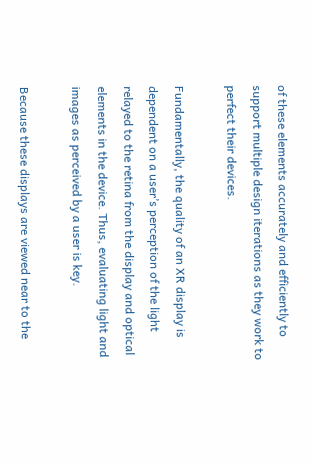of these elements accurately and efficiently to support multiple design iterations as they work to perfect their devices.

Fundamentally, the quality of an XR display is dependent on a user’s perception of the light relayed to the retina from the display and optical elements in the device. Thus, evaluating light and images as perceived by a user is key.

Because these displays are viewed near to the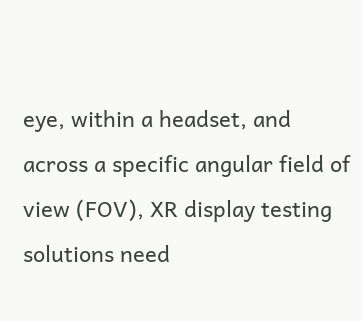eye, within a headset, and across a specific angular field of view (FOV), XR display testing solutions need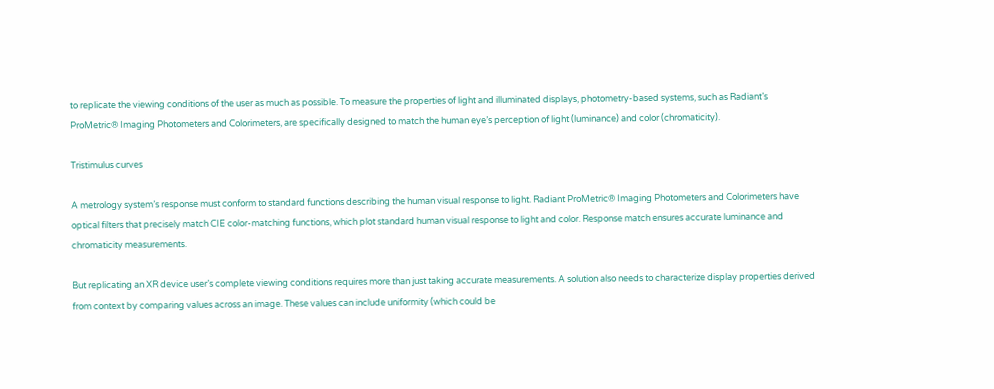to replicate the viewing conditions of the user as much as possible. To measure the properties of light and illuminated displays, photometry-based systems, such as Radiant’s ProMetric® Imaging Photometers and Colorimeters, are specifically designed to match the human eye’s perception of light (luminance) and color (chromaticity).

Tristimulus curves

A metrology system’s response must conform to standard functions describing the human visual response to light. Radiant ProMetric® Imaging Photometers and Colorimeters have optical filters that precisely match CIE color-matching functions, which plot standard human visual response to light and color. Response match ensures accurate luminance and chromaticity measurements.

But replicating an XR device user’s complete viewing conditions requires more than just taking accurate measurements. A solution also needs to characterize display properties derived from context by comparing values across an image. These values can include uniformity (which could be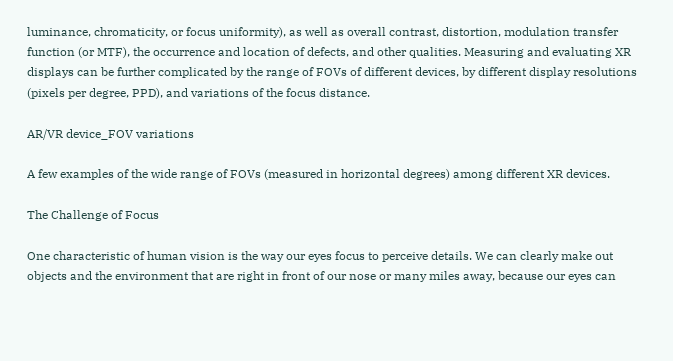luminance, chromaticity, or focus uniformity), as well as overall contrast, distortion, modulation transfer function (or MTF), the occurrence and location of defects, and other qualities. Measuring and evaluating XR displays can be further complicated by the range of FOVs of different devices, by different display resolutions (pixels per degree, PPD), and variations of the focus distance.

AR/VR device_FOV variations

A few examples of the wide range of FOVs (measured in horizontal degrees) among different XR devices.

The Challenge of Focus

One characteristic of human vision is the way our eyes focus to perceive details. We can clearly make out objects and the environment that are right in front of our nose or many miles away, because our eyes can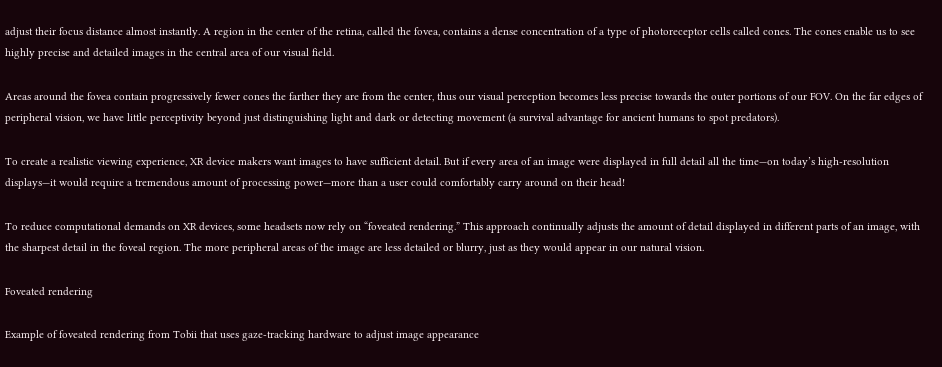adjust their focus distance almost instantly. A region in the center of the retina, called the fovea, contains a dense concentration of a type of photoreceptor cells called cones. The cones enable us to see highly precise and detailed images in the central area of our visual field.

Areas around the fovea contain progressively fewer cones the farther they are from the center, thus our visual perception becomes less precise towards the outer portions of our FOV. On the far edges of peripheral vision, we have little perceptivity beyond just distinguishing light and dark or detecting movement (a survival advantage for ancient humans to spot predators).

To create a realistic viewing experience, XR device makers want images to have sufficient detail. But if every area of an image were displayed in full detail all the time—on today’s high-resolution displays—it would require a tremendous amount of processing power—more than a user could comfortably carry around on their head!

To reduce computational demands on XR devices, some headsets now rely on “foveated rendering.” This approach continually adjusts the amount of detail displayed in different parts of an image, with the sharpest detail in the foveal region. The more peripheral areas of the image are less detailed or blurry, just as they would appear in our natural vision.

Foveated rendering

Example of foveated rendering from Tobii that uses gaze-tracking hardware to adjust image appearance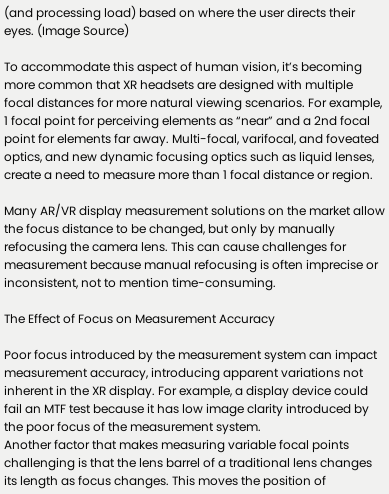(and processing load) based on where the user directs their eyes. (Image Source)

To accommodate this aspect of human vision, it’s becoming more common that XR headsets are designed with multiple focal distances for more natural viewing scenarios. For example, 1 focal point for perceiving elements as “near” and a 2nd focal point for elements far away. Multi-focal, varifocal, and foveated optics, and new dynamic focusing optics such as liquid lenses, create a need to measure more than 1 focal distance or region.

Many AR/VR display measurement solutions on the market allow the focus distance to be changed, but only by manually refocusing the camera lens. This can cause challenges for measurement because manual refocusing is often imprecise or inconsistent, not to mention time-consuming.

The Effect of Focus on Measurement Accuracy

Poor focus introduced by the measurement system can impact measurement accuracy, introducing apparent variations not inherent in the XR display. For example, a display device could fail an MTF test because it has low image clarity introduced by the poor focus of the measurement system.
Another factor that makes measuring variable focal points challenging is that the lens barrel of a traditional lens changes its length as focus changes. This moves the position of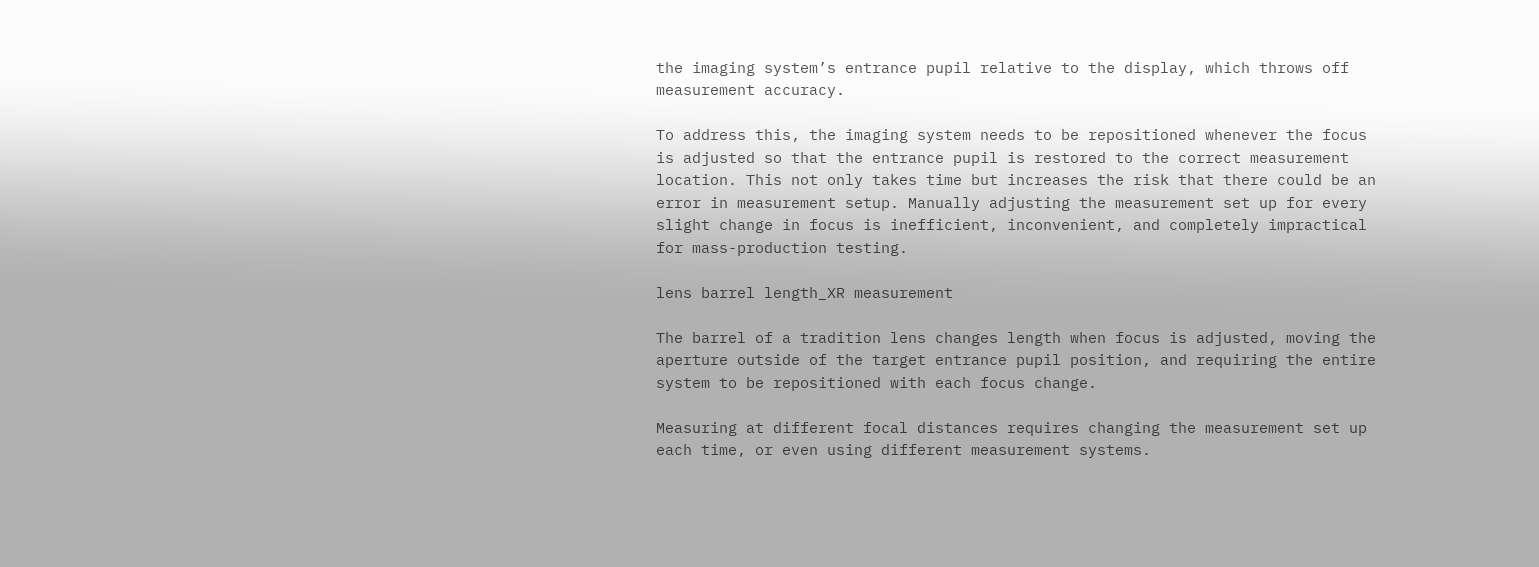the imaging system’s entrance pupil relative to the display, which throws off measurement accuracy.

To address this, the imaging system needs to be repositioned whenever the focus is adjusted so that the entrance pupil is restored to the correct measurement location. This not only takes time but increases the risk that there could be an error in measurement setup. Manually adjusting the measurement set up for every slight change in focus is inefficient, inconvenient, and completely impractical for mass-production testing.

lens barrel length_XR measurement

The barrel of a tradition lens changes length when focus is adjusted, moving the aperture outside of the target entrance pupil position, and requiring the entire system to be repositioned with each focus change.

Measuring at different focal distances requires changing the measurement set up each time, or even using different measurement systems.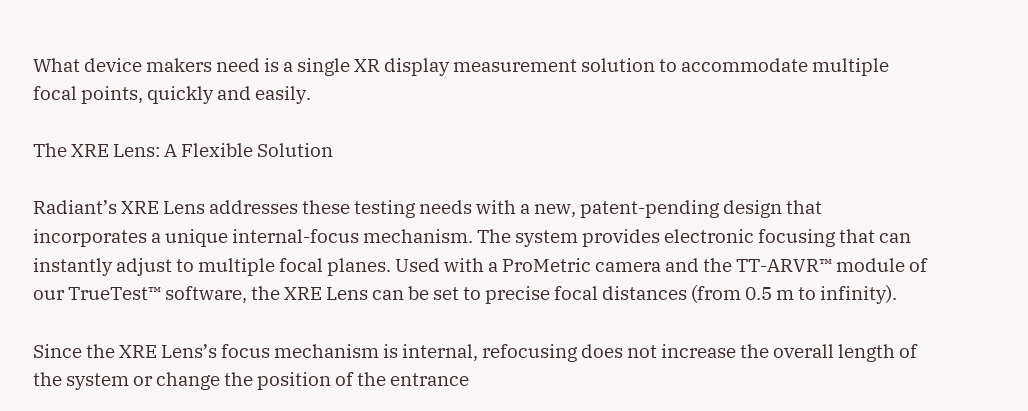What device makers need is a single XR display measurement solution to accommodate multiple focal points, quickly and easily.

The XRE Lens: A Flexible Solution

Radiant’s XRE Lens addresses these testing needs with a new, patent-pending design that incorporates a unique internal-focus mechanism. The system provides electronic focusing that can instantly adjust to multiple focal planes. Used with a ProMetric camera and the TT-ARVR™ module of our TrueTest™ software, the XRE Lens can be set to precise focal distances (from 0.5 m to infinity).

Since the XRE Lens’s focus mechanism is internal, refocusing does not increase the overall length of the system or change the position of the entrance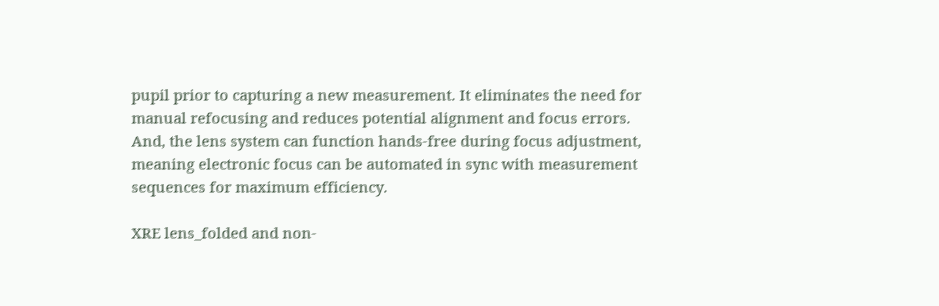pupil prior to capturing a new measurement. It eliminates the need for manual refocusing and reduces potential alignment and focus errors. And, the lens system can function hands-free during focus adjustment, meaning electronic focus can be automated in sync with measurement sequences for maximum efficiency.

XRE lens_folded and non-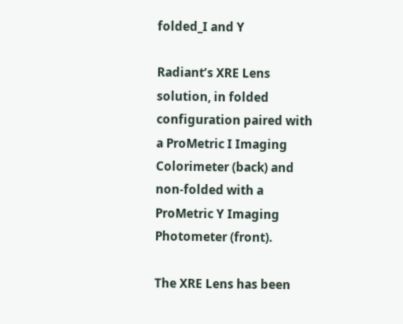folded_I and Y

Radiant’s XRE Lens solution, in folded configuration paired with a ProMetric I Imaging Colorimeter (back) and non-folded with a ProMetric Y Imaging Photometer (front).

The XRE Lens has been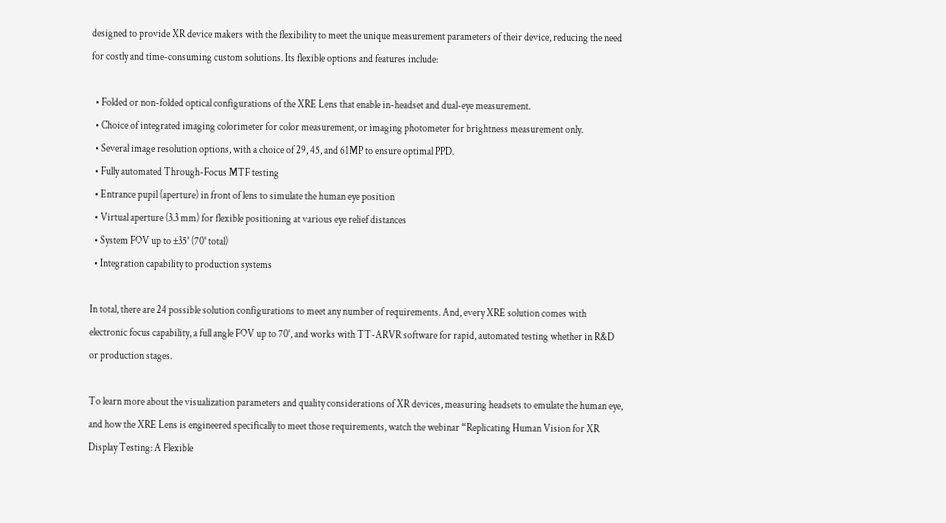designed to provide XR device makers with the flexibility to meet the unique measurement parameters of their device, reducing the need for costly and time-consuming custom solutions. Its flexible options and features include:

  • Folded or non-folded optical configurations of the XRE Lens that enable in-headset and dual-eye measurement.
  • Choice of integrated imaging colorimeter for color measurement, or imaging photometer for brightness measurement only.
  • Several image resolution options, with a choice of 29, 45, and 61MP to ensure optimal PPD.
  • Fully automated Through-Focus MTF testing
  • Entrance pupil (aperture) in front of lens to simulate the human eye position
  • Virtual aperture (3.3 mm) for flexible positioning at various eye relief distances
  • System FOV up to ±35° (70° total)
  • Integration capability to production systems

In total, there are 24 possible solution configurations to meet any number of requirements. And, every XRE solution comes with electronic focus capability, a full angle FOV up to 70˚, and works with TT-ARVR software for rapid, automated testing whether in R&D or production stages.

To learn more about the visualization parameters and quality considerations of XR devices, measuring headsets to emulate the human eye, and how the XRE Lens is engineered specifically to meet those requirements, watch the webinar “Replicating Human Vision for XR Display Testing: A Flexible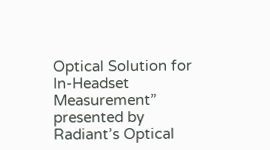Optical Solution for In-Headset Measurement” presented by Radiant’s Optical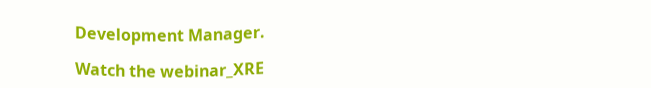Development Manager.

Watch the webinar_XRE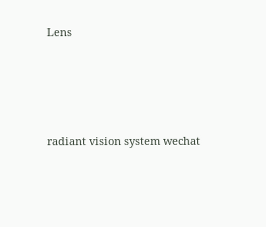Lens




radiant vision system wechat